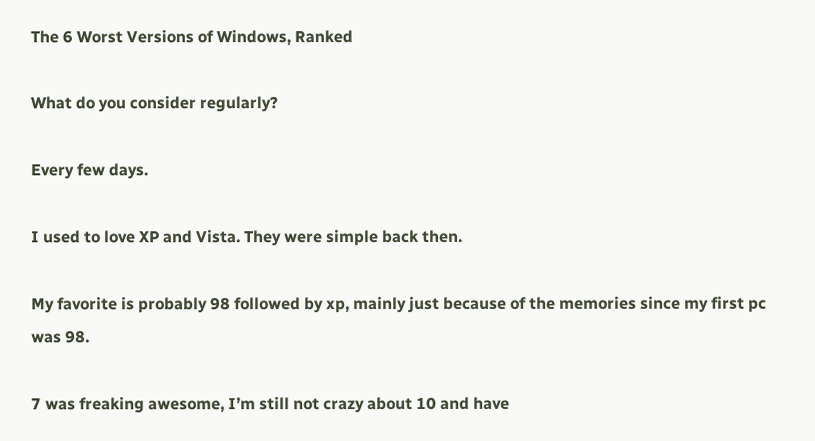The 6 Worst Versions of Windows, Ranked

What do you consider regularly?

Every few days.

I used to love XP and Vista. They were simple back then.

My favorite is probably 98 followed by xp, mainly just because of the memories since my first pc was 98.

7 was freaking awesome, I’m still not crazy about 10 and have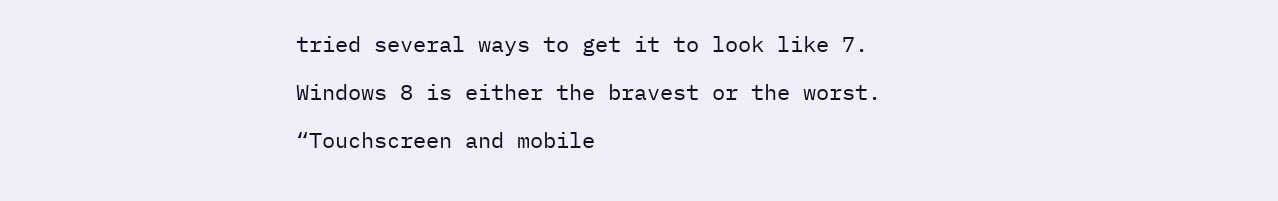tried several ways to get it to look like 7.

Windows 8 is either the bravest or the worst.

“Touchscreen and mobile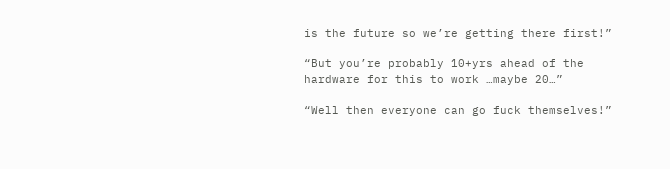is the future so we’re getting there first!”

“But you’re probably 10+yrs ahead of the hardware for this to work …maybe 20…”

“Well then everyone can go fuck themselves!”